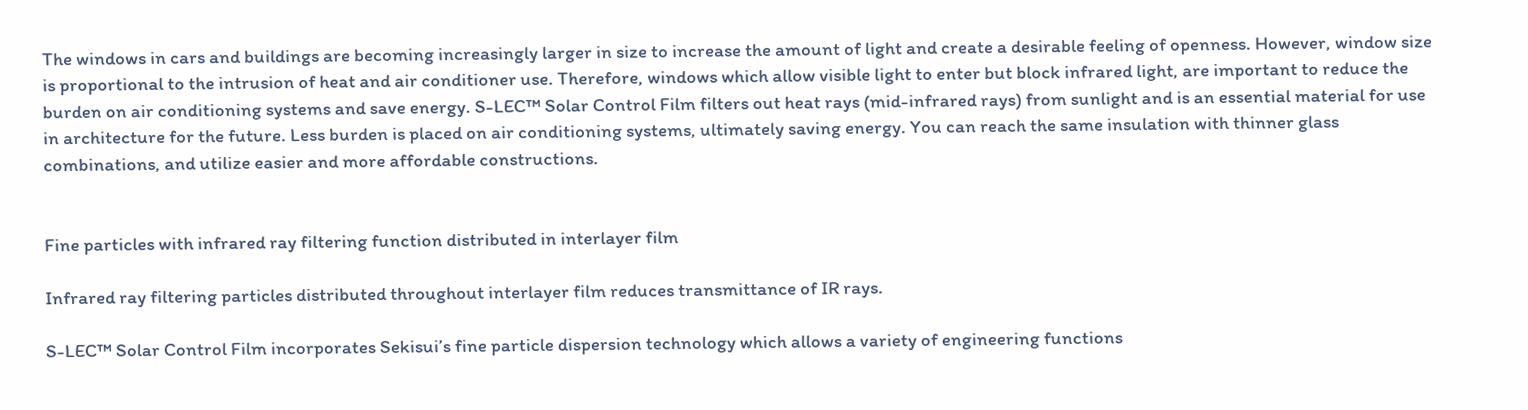The windows in cars and buildings are becoming increasingly larger in size to increase the amount of light and create a desirable feeling of openness. However, window size is proportional to the intrusion of heat and air conditioner use. Therefore, windows which allow visible light to enter but block infrared light, are important to reduce the burden on air conditioning systems and save energy. S-LEC™ Solar Control Film filters out heat rays (mid-infrared rays) from sunlight and is an essential material for use in architecture for the future. Less burden is placed on air conditioning systems, ultimately saving energy. You can reach the same insulation with thinner glass combinations, and utilize easier and more affordable constructions.


Fine particles with infrared ray filtering function distributed in interlayer film

Infrared ray filtering particles distributed throughout interlayer film reduces transmittance of IR rays.

S-LEC™ Solar Control Film incorporates Sekisui’s fine particle dispersion technology which allows a variety of engineering functions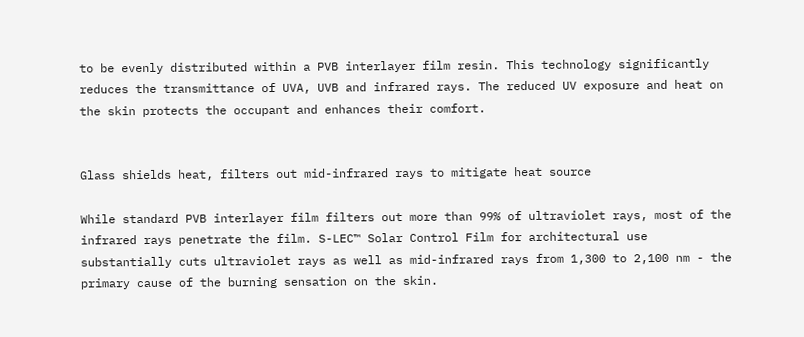to be evenly distributed within a PVB interlayer film resin. This technology significantly reduces the transmittance of UVA, UVB and infrared rays. The reduced UV exposure and heat on the skin protects the occupant and enhances their comfort.


Glass shields heat, filters out mid-infrared rays to mitigate heat source

While standard PVB interlayer film filters out more than 99% of ultraviolet rays, most of the infrared rays penetrate the film. S-LEC™ Solar Control Film for architectural use substantially cuts ultraviolet rays as well as mid-infrared rays from 1,300 to 2,100 nm - the primary cause of the burning sensation on the skin.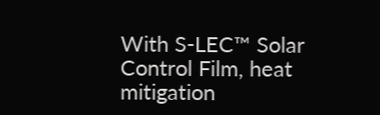With S-LEC™ Solar Control Film, heat mitigation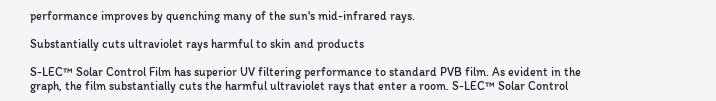performance improves by quenching many of the sun's mid-infrared rays.

Substantially cuts ultraviolet rays harmful to skin and products

S-LEC™ Solar Control Film has superior UV filtering performance to standard PVB film. As evident in the graph, the film substantially cuts the harmful ultraviolet rays that enter a room. S-LEC™ Solar Control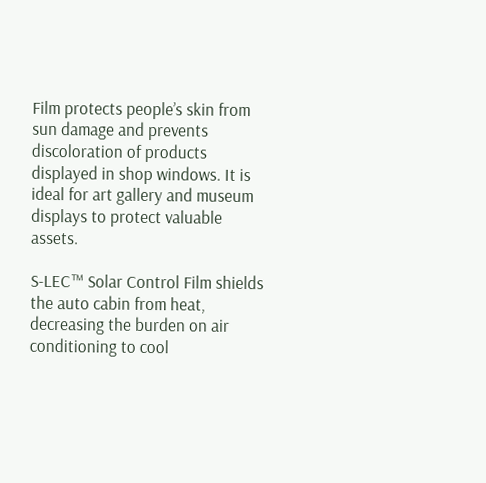Film protects people’s skin from sun damage and prevents discoloration of products displayed in shop windows. It is ideal for art gallery and museum displays to protect valuable assets.

S-LEC™ Solar Control Film shields the auto cabin from heat, decreasing the burden on air conditioning to cool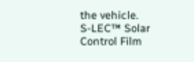the vehicle.
S-LEC™ Solar Control Film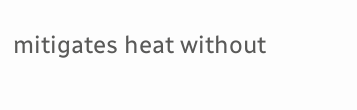mitigates heat without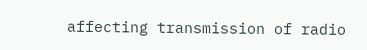affecting transmission of radio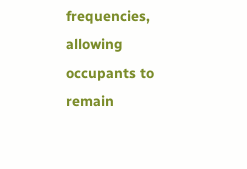frequencies, allowing occupants to remain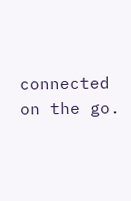connected on the go.